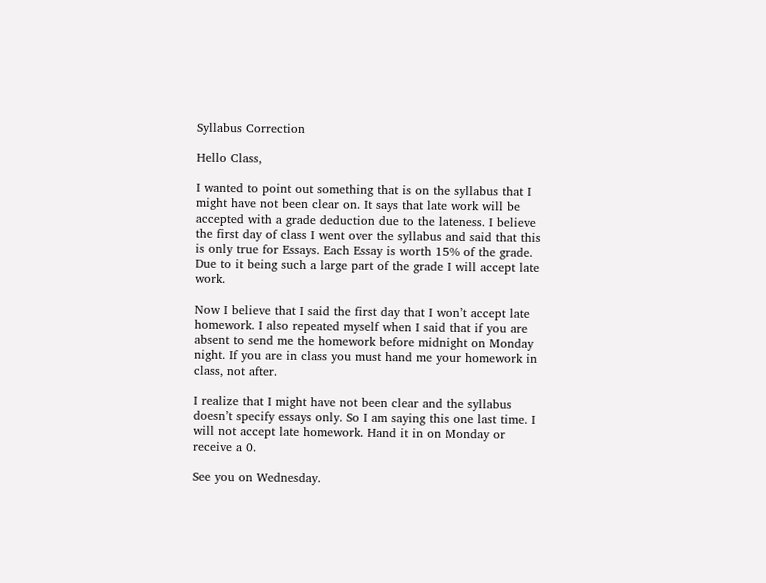Syllabus Correction

Hello Class,

I wanted to point out something that is on the syllabus that I might have not been clear on. It says that late work will be accepted with a grade deduction due to the lateness. I believe the first day of class I went over the syllabus and said that this is only true for Essays. Each Essay is worth 15% of the grade. Due to it being such a large part of the grade I will accept late work.

Now I believe that I said the first day that I won’t accept late homework. I also repeated myself when I said that if you are absent to send me the homework before midnight on Monday night. If you are in class you must hand me your homework in class, not after.

I realize that I might have not been clear and the syllabus doesn’t specify essays only. So I am saying this one last time. I will not accept late homework. Hand it in on Monday or receive a 0.

See you on Wednesday.